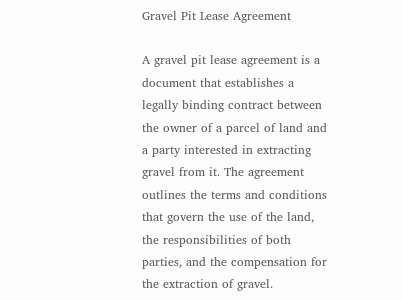Gravel Pit Lease Agreement

A gravel pit lease agreement is a document that establishes a legally binding contract between the owner of a parcel of land and a party interested in extracting gravel from it. The agreement outlines the terms and conditions that govern the use of the land, the responsibilities of both parties, and the compensation for the extraction of gravel.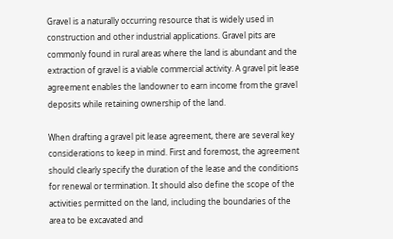Gravel is a naturally occurring resource that is widely used in construction and other industrial applications. Gravel pits are commonly found in rural areas where the land is abundant and the extraction of gravel is a viable commercial activity. A gravel pit lease agreement enables the landowner to earn income from the gravel deposits while retaining ownership of the land.

When drafting a gravel pit lease agreement, there are several key considerations to keep in mind. First and foremost, the agreement should clearly specify the duration of the lease and the conditions for renewal or termination. It should also define the scope of the activities permitted on the land, including the boundaries of the area to be excavated and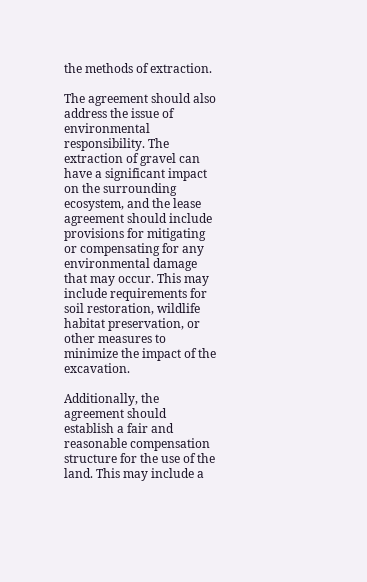the methods of extraction.

The agreement should also address the issue of environmental responsibility. The extraction of gravel can have a significant impact on the surrounding ecosystem, and the lease agreement should include provisions for mitigating or compensating for any environmental damage that may occur. This may include requirements for soil restoration, wildlife habitat preservation, or other measures to minimize the impact of the excavation.

Additionally, the agreement should establish a fair and reasonable compensation structure for the use of the land. This may include a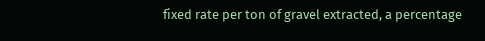fixed rate per ton of gravel extracted, a percentage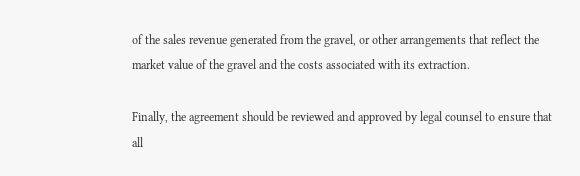of the sales revenue generated from the gravel, or other arrangements that reflect the market value of the gravel and the costs associated with its extraction.

Finally, the agreement should be reviewed and approved by legal counsel to ensure that all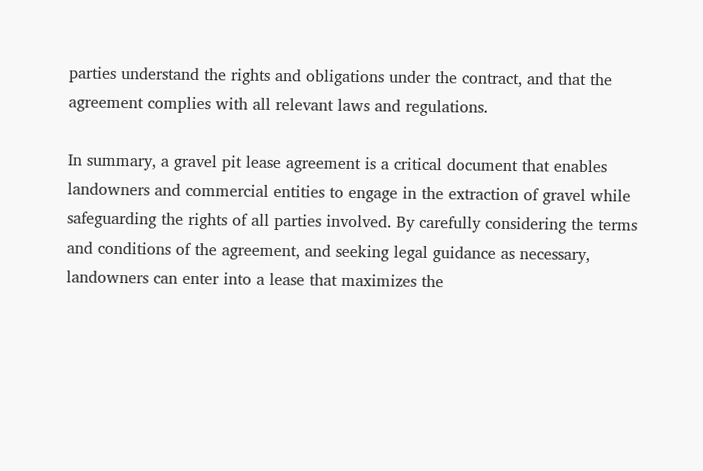parties understand the rights and obligations under the contract, and that the agreement complies with all relevant laws and regulations.

In summary, a gravel pit lease agreement is a critical document that enables landowners and commercial entities to engage in the extraction of gravel while safeguarding the rights of all parties involved. By carefully considering the terms and conditions of the agreement, and seeking legal guidance as necessary, landowners can enter into a lease that maximizes the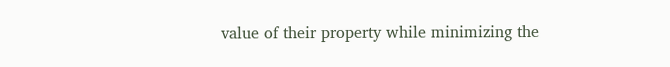value of their property while minimizing the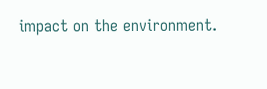impact on the environment.